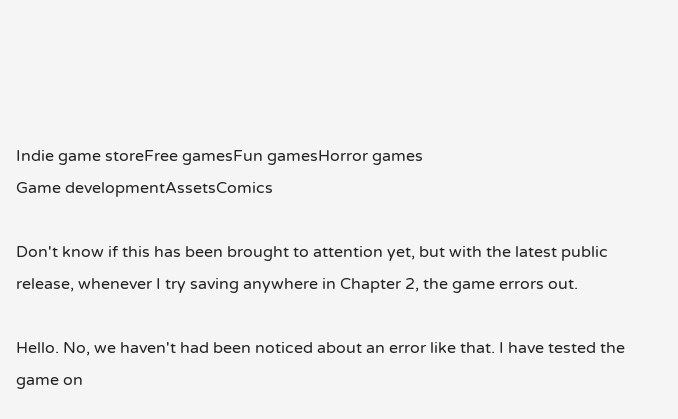Indie game storeFree gamesFun gamesHorror games
Game developmentAssetsComics

Don't know if this has been brought to attention yet, but with the latest public release, whenever I try saving anywhere in Chapter 2, the game errors out.

Hello. No, we haven't had been noticed about an error like that. I have tested the game on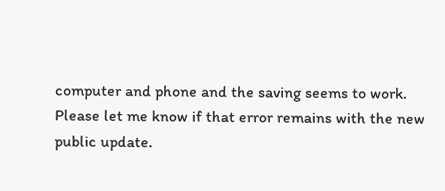computer and phone and the saving seems to work. Please let me know if that error remains with the new public update.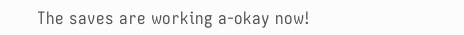The saves are working a-okay now!